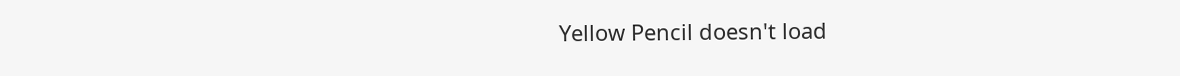Yellow Pencil doesn't load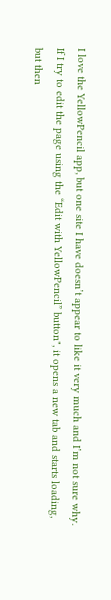I love the YellowPencil app, but one site I have doesn’t appear to like it very much and I’m not sure why. If I try to edit the page using the “Edit with YellowPencil” button", it opens a new tab and starts loading, but then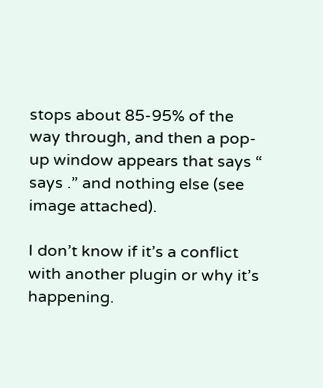stops about 85-95% of the way through, and then a pop-up window appears that says “ says .” and nothing else (see image attached).

I don’t know if it’s a conflict with another plugin or why it’s happening.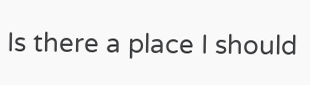Is there a place I should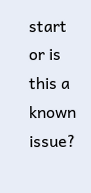start or is this a known issue?